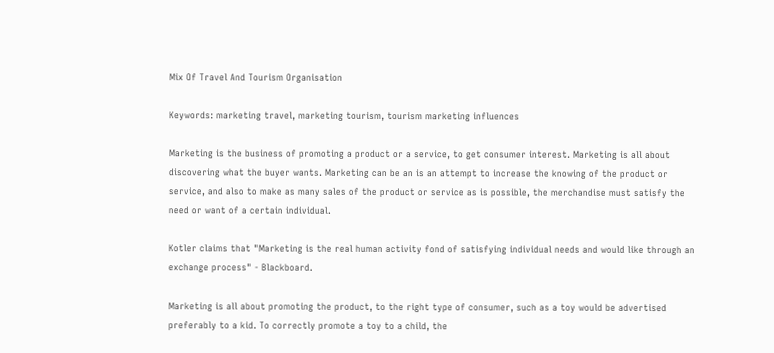Mix Of Travel And Tourism Organisation

Keywords: marketing travel, marketing tourism, tourism marketing influences

Marketing is the business of promoting a product or a service, to get consumer interest. Marketing is all about discovering what the buyer wants. Marketing can be an is an attempt to increase the knowing of the product or service, and also to make as many sales of the product or service as is possible, the merchandise must satisfy the need or want of a certain individual.

Kotler claims that "Marketing is the real human activity fond of satisfying individual needs and would like through an exchange process" - Blackboard.

Marketing is all about promoting the product, to the right type of consumer, such as a toy would be advertised preferably to a kid. To correctly promote a toy to a child, the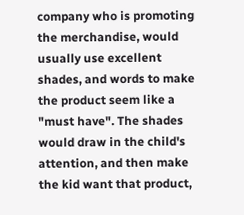company who is promoting the merchandise, would usually use excellent shades, and words to make the product seem like a "must have". The shades would draw in the child's attention, and then make the kid want that product,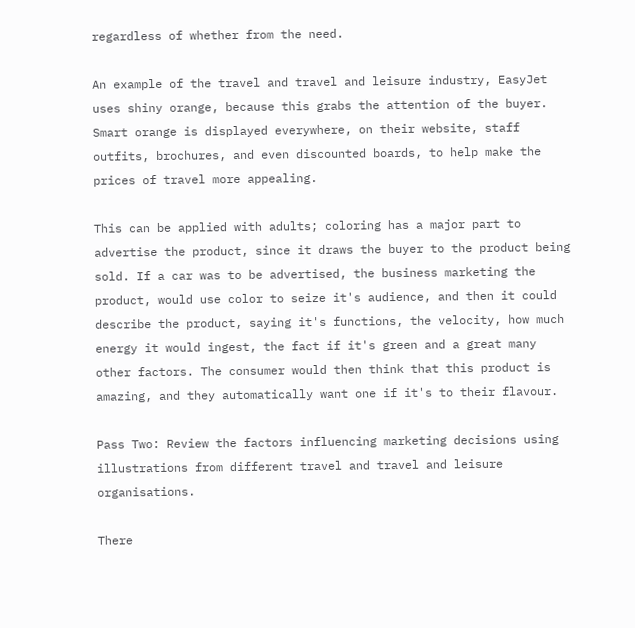regardless of whether from the need.

An example of the travel and travel and leisure industry, EasyJet uses shiny orange, because this grabs the attention of the buyer. Smart orange is displayed everywhere, on their website, staff outfits, brochures, and even discounted boards, to help make the prices of travel more appealing.

This can be applied with adults; coloring has a major part to advertise the product, since it draws the buyer to the product being sold. If a car was to be advertised, the business marketing the product, would use color to seize it's audience, and then it could describe the product, saying it's functions, the velocity, how much energy it would ingest, the fact if it's green and a great many other factors. The consumer would then think that this product is amazing, and they automatically want one if it's to their flavour.

Pass Two: Review the factors influencing marketing decisions using illustrations from different travel and travel and leisure organisations.

There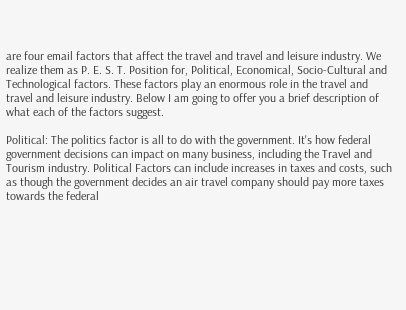are four email factors that affect the travel and travel and leisure industry. We realize them as P. E. S. T. Position for, Political, Economical, Socio-Cultural and Technological factors. These factors play an enormous role in the travel and travel and leisure industry. Below I am going to offer you a brief description of what each of the factors suggest.

Political: The politics factor is all to do with the government. It's how federal government decisions can impact on many business, including the Travel and Tourism industry. Political Factors can include increases in taxes and costs, such as though the government decides an air travel company should pay more taxes towards the federal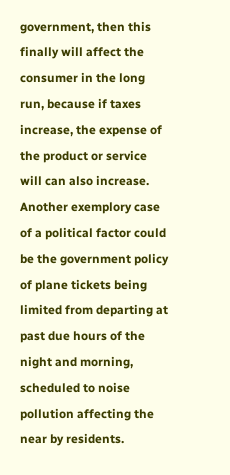government, then this finally will affect the consumer in the long run, because if taxes increase, the expense of the product or service will can also increase. Another exemplory case of a political factor could be the government policy of plane tickets being limited from departing at past due hours of the night and morning, scheduled to noise pollution affecting the near by residents.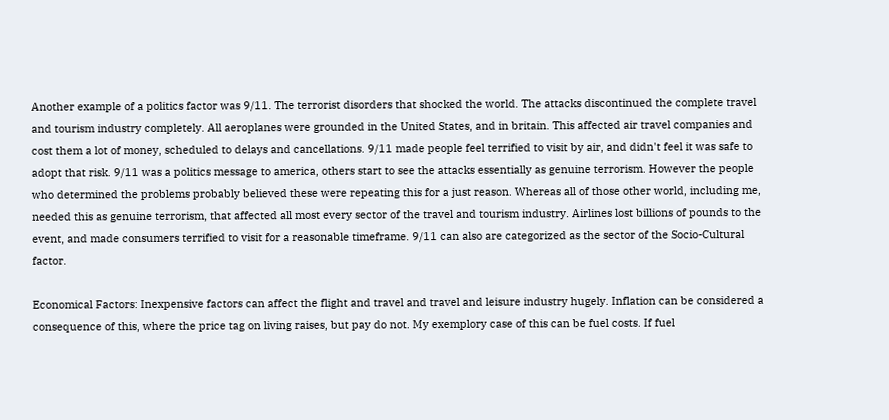Another example of a politics factor was 9/11. The terrorist disorders that shocked the world. The attacks discontinued the complete travel and tourism industry completely. All aeroplanes were grounded in the United States, and in britain. This affected air travel companies and cost them a lot of money, scheduled to delays and cancellations. 9/11 made people feel terrified to visit by air, and didn't feel it was safe to adopt that risk. 9/11 was a politics message to america, others start to see the attacks essentially as genuine terrorism. However the people who determined the problems probably believed these were repeating this for a just reason. Whereas all of those other world, including me, needed this as genuine terrorism, that affected all most every sector of the travel and tourism industry. Airlines lost billions of pounds to the event, and made consumers terrified to visit for a reasonable timeframe. 9/11 can also are categorized as the sector of the Socio-Cultural factor.

Economical Factors: Inexpensive factors can affect the flight and travel and travel and leisure industry hugely. Inflation can be considered a consequence of this, where the price tag on living raises, but pay do not. My exemplory case of this can be fuel costs. If fuel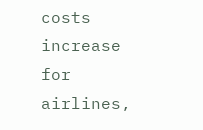costs increase for airlines,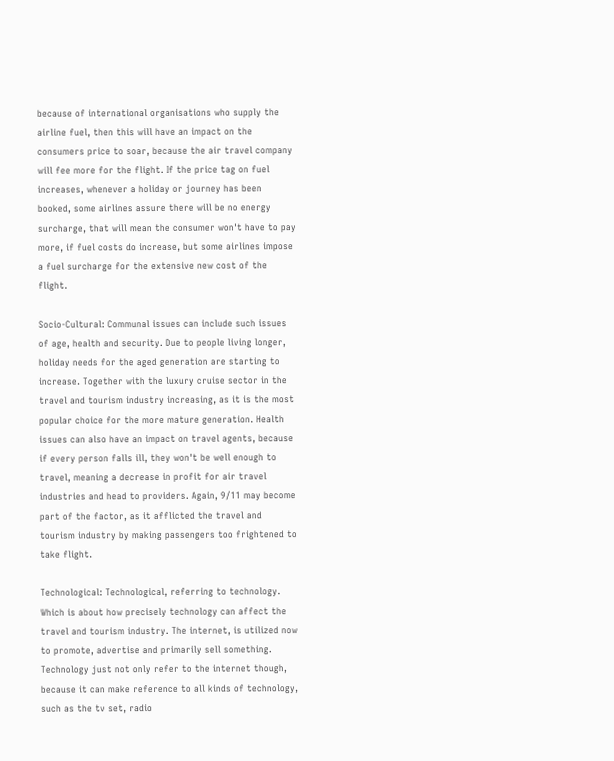because of international organisations who supply the airline fuel, then this will have an impact on the consumers price to soar, because the air travel company will fee more for the flight. If the price tag on fuel increases, whenever a holiday or journey has been booked, some airlines assure there will be no energy surcharge, that will mean the consumer won't have to pay more, if fuel costs do increase, but some airlines impose a fuel surcharge for the extensive new cost of the flight.

Socio-Cultural: Communal issues can include such issues of age, health and security. Due to people living longer, holiday needs for the aged generation are starting to increase. Together with the luxury cruise sector in the travel and tourism industry increasing, as it is the most popular choice for the more mature generation. Health issues can also have an impact on travel agents, because if every person falls ill, they won't be well enough to travel, meaning a decrease in profit for air travel industries and head to providers. Again, 9/11 may become part of the factor, as it afflicted the travel and tourism industry by making passengers too frightened to take flight.

Technological: Technological, referring to technology. Which is about how precisely technology can affect the travel and tourism industry. The internet, is utilized now to promote, advertise and primarily sell something. Technology just not only refer to the internet though, because it can make reference to all kinds of technology, such as the tv set, radio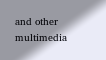and other multimedia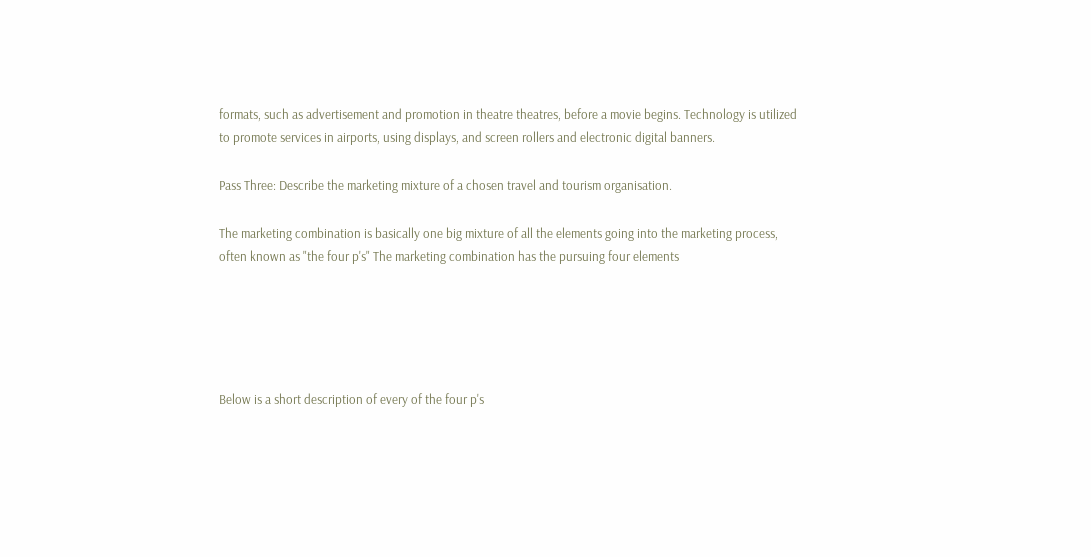formats, such as advertisement and promotion in theatre theatres, before a movie begins. Technology is utilized to promote services in airports, using displays, and screen rollers and electronic digital banners.

Pass Three: Describe the marketing mixture of a chosen travel and tourism organisation.

The marketing combination is basically one big mixture of all the elements going into the marketing process, often known as "the four p's" The marketing combination has the pursuing four elements





Below is a short description of every of the four p's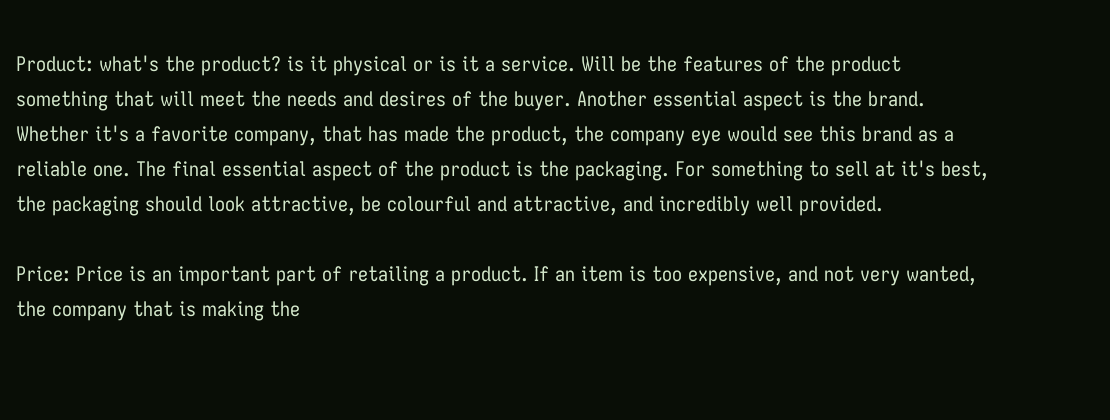Product: what's the product? is it physical or is it a service. Will be the features of the product something that will meet the needs and desires of the buyer. Another essential aspect is the brand. Whether it's a favorite company, that has made the product, the company eye would see this brand as a reliable one. The final essential aspect of the product is the packaging. For something to sell at it's best, the packaging should look attractive, be colourful and attractive, and incredibly well provided.

Price: Price is an important part of retailing a product. If an item is too expensive, and not very wanted, the company that is making the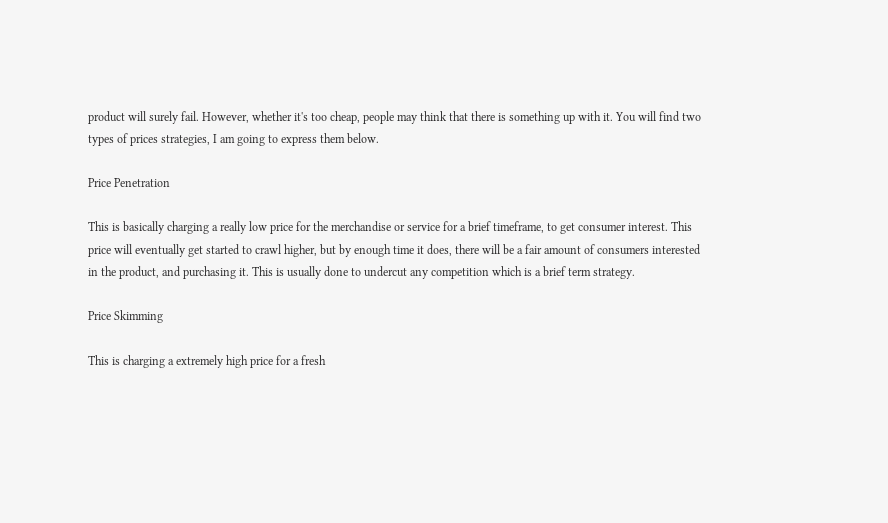product will surely fail. However, whether it's too cheap, people may think that there is something up with it. You will find two types of prices strategies, I am going to express them below.

Price Penetration

This is basically charging a really low price for the merchandise or service for a brief timeframe, to get consumer interest. This price will eventually get started to crawl higher, but by enough time it does, there will be a fair amount of consumers interested in the product, and purchasing it. This is usually done to undercut any competition which is a brief term strategy.

Price Skimming

This is charging a extremely high price for a fresh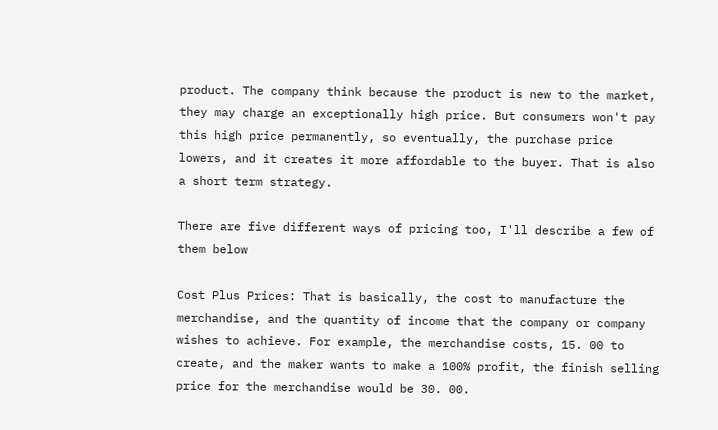product. The company think because the product is new to the market, they may charge an exceptionally high price. But consumers won't pay this high price permanently, so eventually, the purchase price lowers, and it creates it more affordable to the buyer. That is also a short term strategy.

There are five different ways of pricing too, I'll describe a few of them below

Cost Plus Prices: That is basically, the cost to manufacture the merchandise, and the quantity of income that the company or company wishes to achieve. For example, the merchandise costs, 15. 00 to create, and the maker wants to make a 100% profit, the finish selling price for the merchandise would be 30. 00.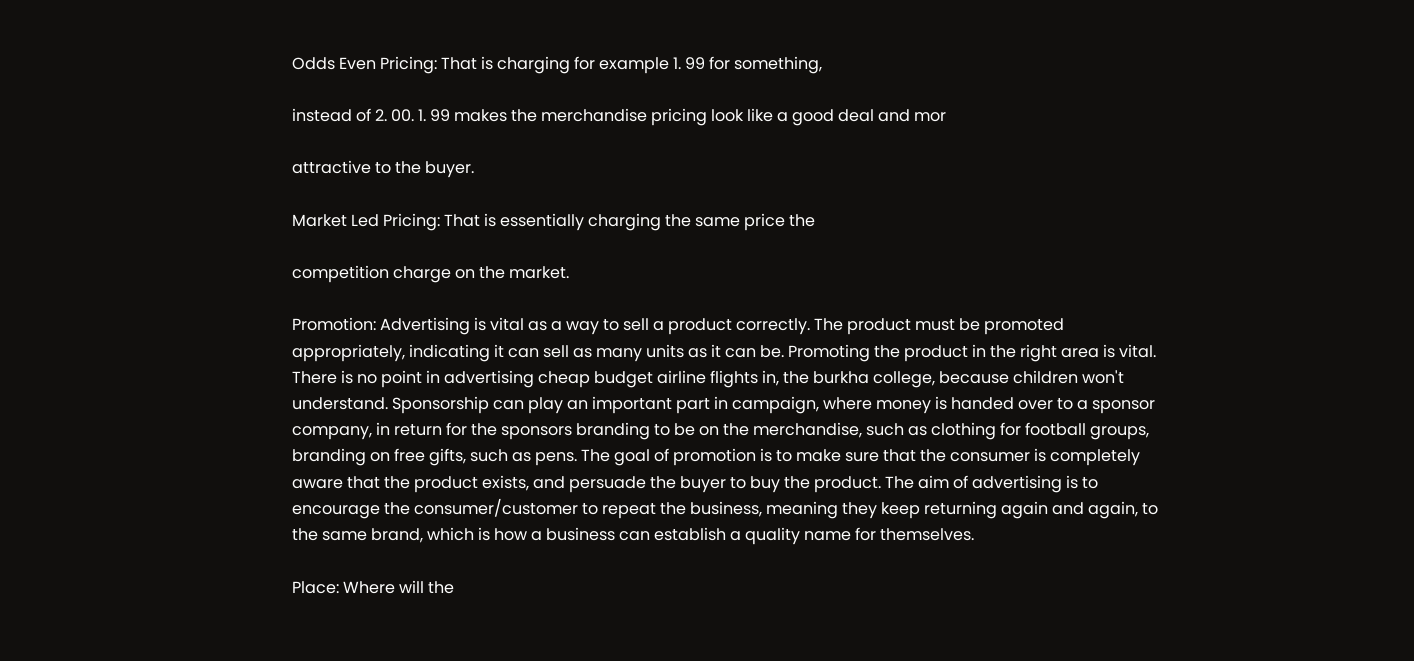Odds Even Pricing: That is charging for example 1. 99 for something,

instead of 2. 00. 1. 99 makes the merchandise pricing look like a good deal and mor

attractive to the buyer.

Market Led Pricing: That is essentially charging the same price the

competition charge on the market.

Promotion: Advertising is vital as a way to sell a product correctly. The product must be promoted appropriately, indicating it can sell as many units as it can be. Promoting the product in the right area is vital. There is no point in advertising cheap budget airline flights in, the burkha college, because children won't understand. Sponsorship can play an important part in campaign, where money is handed over to a sponsor company, in return for the sponsors branding to be on the merchandise, such as clothing for football groups, branding on free gifts, such as pens. The goal of promotion is to make sure that the consumer is completely aware that the product exists, and persuade the buyer to buy the product. The aim of advertising is to encourage the consumer/customer to repeat the business, meaning they keep returning again and again, to the same brand, which is how a business can establish a quality name for themselves.

Place: Where will the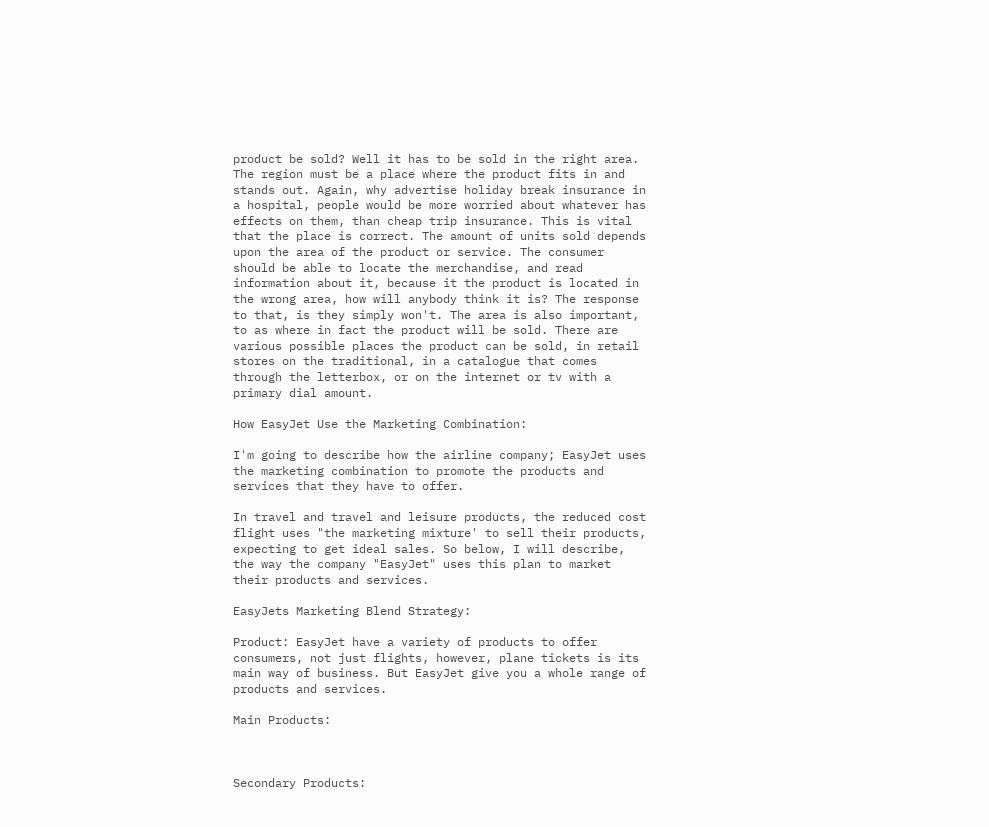product be sold? Well it has to be sold in the right area. The region must be a place where the product fits in and stands out. Again, why advertise holiday break insurance in a hospital, people would be more worried about whatever has effects on them, than cheap trip insurance. This is vital that the place is correct. The amount of units sold depends upon the area of the product or service. The consumer should be able to locate the merchandise, and read information about it, because it the product is located in the wrong area, how will anybody think it is? The response to that, is they simply won't. The area is also important, to as where in fact the product will be sold. There are various possible places the product can be sold, in retail stores on the traditional, in a catalogue that comes through the letterbox, or on the internet or tv with a primary dial amount.

How EasyJet Use the Marketing Combination:

I'm going to describe how the airline company; EasyJet uses the marketing combination to promote the products and services that they have to offer.

In travel and travel and leisure products, the reduced cost flight uses "the marketing mixture' to sell their products, expecting to get ideal sales. So below, I will describe, the way the company "EasyJet" uses this plan to market their products and services.

EasyJets Marketing Blend Strategy:

Product: EasyJet have a variety of products to offer consumers, not just flights, however, plane tickets is its main way of business. But EasyJet give you a whole range of products and services.

Main Products:



Secondary Products: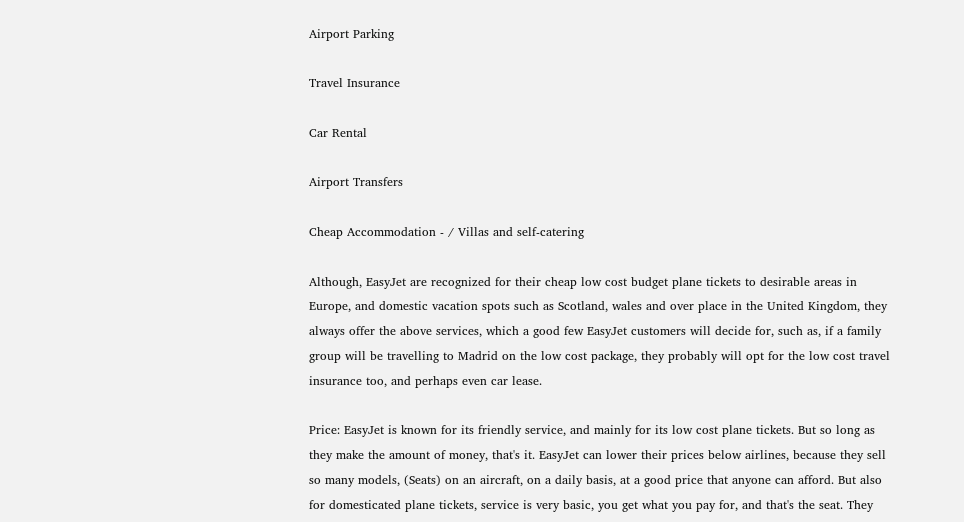Airport Parking

Travel Insurance

Car Rental

Airport Transfers

Cheap Accommodation - / Villas and self-catering

Although, EasyJet are recognized for their cheap low cost budget plane tickets to desirable areas in Europe, and domestic vacation spots such as Scotland, wales and over place in the United Kingdom, they always offer the above services, which a good few EasyJet customers will decide for, such as, if a family group will be travelling to Madrid on the low cost package, they probably will opt for the low cost travel insurance too, and perhaps even car lease.

Price: EasyJet is known for its friendly service, and mainly for its low cost plane tickets. But so long as they make the amount of money, that's it. EasyJet can lower their prices below airlines, because they sell so many models, (Seats) on an aircraft, on a daily basis, at a good price that anyone can afford. But also for domesticated plane tickets, service is very basic, you get what you pay for, and that's the seat. They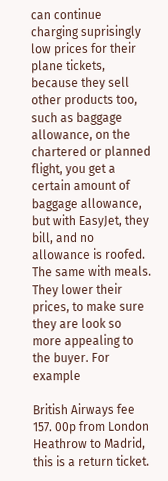can continue charging suprisingly low prices for their plane tickets, because they sell other products too, such as baggage allowance, on the chartered or planned flight, you get a certain amount of baggage allowance, but with EasyJet, they bill, and no allowance is roofed. The same with meals. They lower their prices, to make sure they are look so more appealing to the buyer. For example

British Airways fee 157. 00p from London Heathrow to Madrid, this is a return ticket.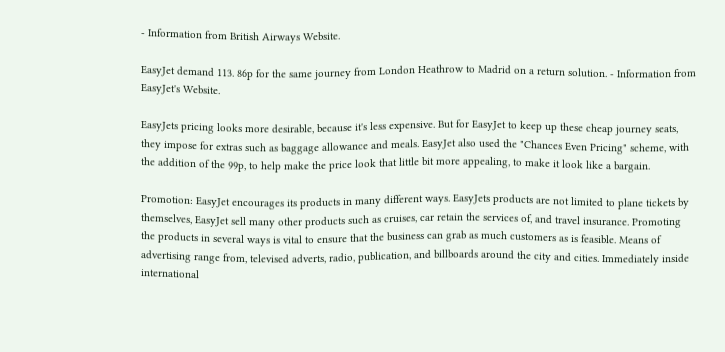- Information from British Airways Website.

EasyJet demand 113. 86p for the same journey from London Heathrow to Madrid on a return solution. - Information from EasyJet's Website.

EasyJets pricing looks more desirable, because it's less expensive. But for EasyJet to keep up these cheap journey seats, they impose for extras such as baggage allowance and meals. EasyJet also used the "Chances Even Pricing" scheme, with the addition of the 99p, to help make the price look that little bit more appealing, to make it look like a bargain.

Promotion: EasyJet encourages its products in many different ways. EasyJets products are not limited to plane tickets by themselves, EasyJet sell many other products such as cruises, car retain the services of, and travel insurance. Promoting the products in several ways is vital to ensure that the business can grab as much customers as is feasible. Means of advertising range from, televised adverts, radio, publication, and billboards around the city and cities. Immediately inside international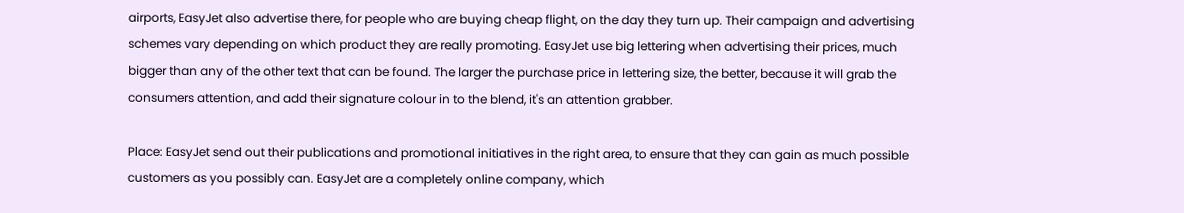airports, EasyJet also advertise there, for people who are buying cheap flight, on the day they turn up. Their campaign and advertising schemes vary depending on which product they are really promoting. EasyJet use big lettering when advertising their prices, much bigger than any of the other text that can be found. The larger the purchase price in lettering size, the better, because it will grab the consumers attention, and add their signature colour in to the blend, it's an attention grabber.

Place: EasyJet send out their publications and promotional initiatives in the right area, to ensure that they can gain as much possible customers as you possibly can. EasyJet are a completely online company, which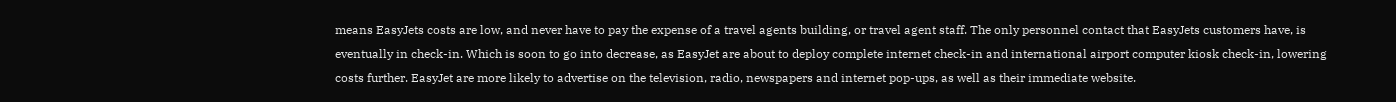means EasyJets costs are low, and never have to pay the expense of a travel agents building, or travel agent staff. The only personnel contact that EasyJets customers have, is eventually in check-in. Which is soon to go into decrease, as EasyJet are about to deploy complete internet check-in and international airport computer kiosk check-in, lowering costs further. EasyJet are more likely to advertise on the television, radio, newspapers and internet pop-ups, as well as their immediate website.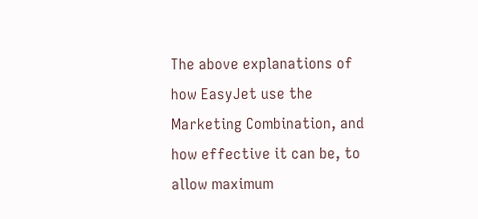The above explanations of how EasyJet use the Marketing Combination, and how effective it can be, to allow maximum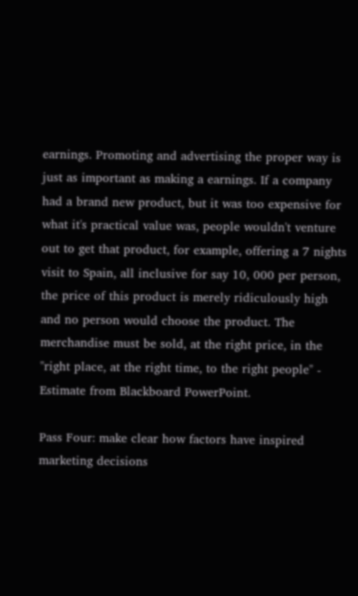earnings. Promoting and advertising the proper way is just as important as making a earnings. If a company had a brand new product, but it was too expensive for what it's practical value was, people wouldn't venture out to get that product, for example, offering a 7 nights visit to Spain, all inclusive for say 10, 000 per person, the price of this product is merely ridiculously high and no person would choose the product. The merchandise must be sold, at the right price, in the "right place, at the right time, to the right people" - Estimate from Blackboard PowerPoint.

Pass Four: make clear how factors have inspired marketing decisions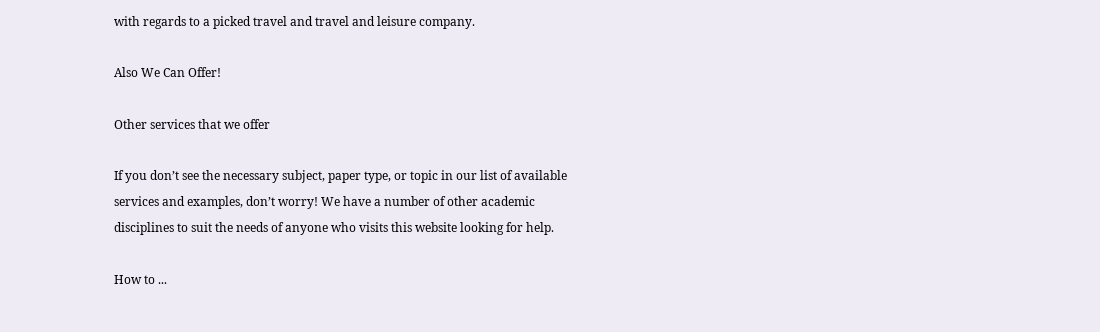with regards to a picked travel and travel and leisure company.

Also We Can Offer!

Other services that we offer

If you don’t see the necessary subject, paper type, or topic in our list of available services and examples, don’t worry! We have a number of other academic disciplines to suit the needs of anyone who visits this website looking for help.

How to ...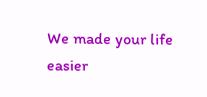We made your life easier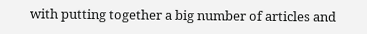with putting together a big number of articles and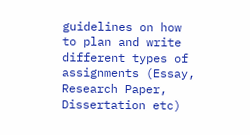guidelines on how to plan and write different types of assignments (Essay, Research Paper, Dissertation etc)